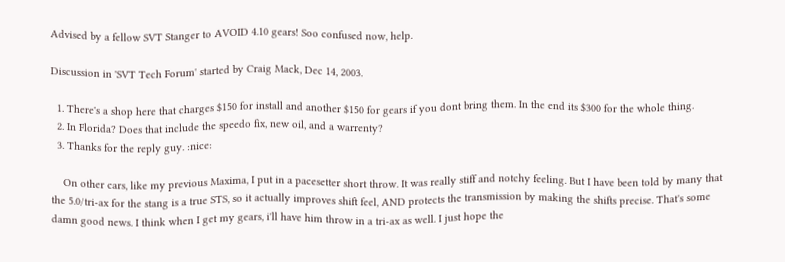Advised by a fellow SVT Stanger to AVOID 4.10 gears! Soo confused now, help.

Discussion in 'SVT Tech Forum' started by Craig Mack, Dec 14, 2003.

  1. There's a shop here that charges $150 for install and another $150 for gears if you dont bring them. In the end its $300 for the whole thing.
  2. In Florida? Does that include the speedo fix, new oil, and a warrenty?
  3. Thanks for the reply guy. :nice:

    On other cars, like my previous Maxima, I put in a pacesetter short throw. It was really stiff and notchy feeling. But I have been told by many that the 5.0/tri-ax for the stang is a true STS, so it actually improves shift feel, AND protects the transmission by making the shifts precise. That's some damn good news. I think when I get my gears, i'll have him throw in a tri-ax as well. I just hope the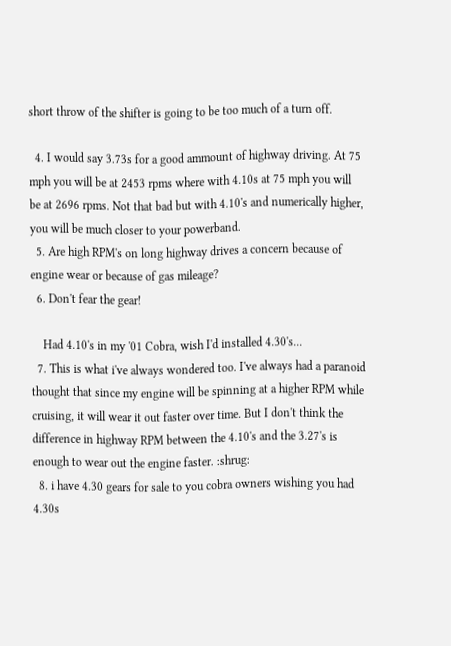short throw of the shifter is going to be too much of a turn off.

  4. I would say 3.73s for a good ammount of highway driving. At 75 mph you will be at 2453 rpms where with 4.10s at 75 mph you will be at 2696 rpms. Not that bad but with 4.10's and numerically higher, you will be much closer to your powerband.
  5. Are high RPM's on long highway drives a concern because of engine wear or because of gas mileage?
  6. Don't fear the gear!

    Had 4.10's in my '01 Cobra, wish I'd installed 4.30's...
  7. This is what i've always wondered too. I've always had a paranoid thought that since my engine will be spinning at a higher RPM while cruising, it will wear it out faster over time. But I don't think the difference in highway RPM between the 4.10's and the 3.27's is enough to wear out the engine faster. :shrug:
  8. i have 4.30 gears for sale to you cobra owners wishing you had 4.30s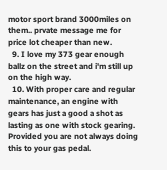motor sport brand 3000miles on them.. prvate message me for price lot cheaper than new.
  9. I love my 373 gear enough ballz on the street and i'm still up on the high way.
  10. With proper care and regular maintenance, an engine with gears has just a good a shot as lasting as one with stock gearing. Provided you are not always doing this to your gas pedal.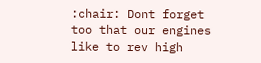:chair: Dont forget too that our engines like to rev high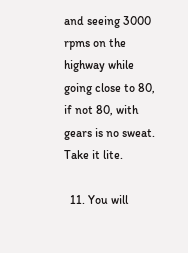and seeing 3000 rpms on the highway while going close to 80, if not 80, with gears is no sweat. Take it lite.

  11. You will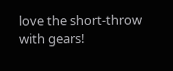love the short-throw with gears!